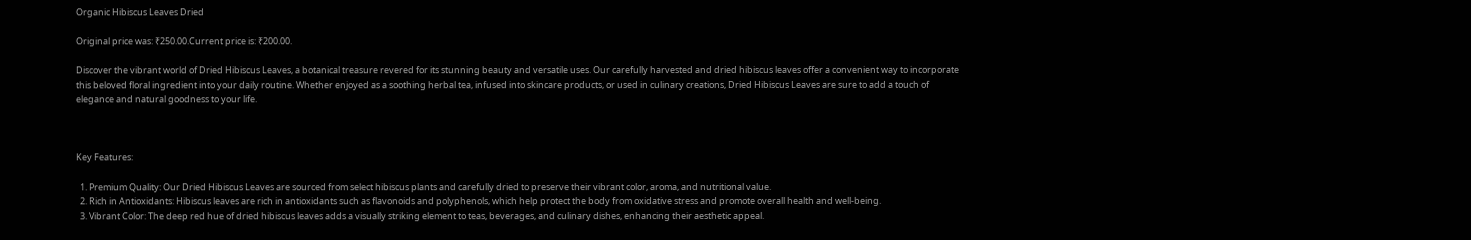Organic Hibiscus Leaves Dried

Original price was: ₹250.00.Current price is: ₹200.00.

Discover the vibrant world of Dried Hibiscus Leaves, a botanical treasure revered for its stunning beauty and versatile uses. Our carefully harvested and dried hibiscus leaves offer a convenient way to incorporate this beloved floral ingredient into your daily routine. Whether enjoyed as a soothing herbal tea, infused into skincare products, or used in culinary creations, Dried Hibiscus Leaves are sure to add a touch of elegance and natural goodness to your life.



Key Features:

  1. Premium Quality: Our Dried Hibiscus Leaves are sourced from select hibiscus plants and carefully dried to preserve their vibrant color, aroma, and nutritional value.
  2. Rich in Antioxidants: Hibiscus leaves are rich in antioxidants such as flavonoids and polyphenols, which help protect the body from oxidative stress and promote overall health and well-being.
  3. Vibrant Color: The deep red hue of dried hibiscus leaves adds a visually striking element to teas, beverages, and culinary dishes, enhancing their aesthetic appeal.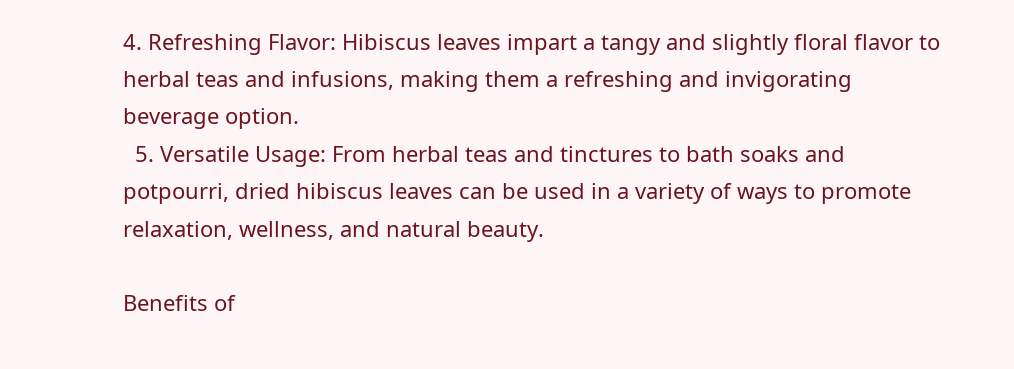4. Refreshing Flavor: Hibiscus leaves impart a tangy and slightly floral flavor to herbal teas and infusions, making them a refreshing and invigorating beverage option.
  5. Versatile Usage: From herbal teas and tinctures to bath soaks and potpourri, dried hibiscus leaves can be used in a variety of ways to promote relaxation, wellness, and natural beauty.

Benefits of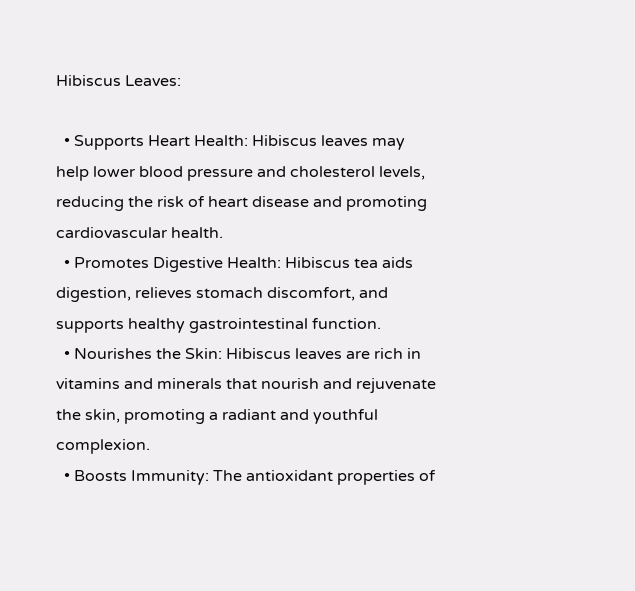Hibiscus Leaves:

  • Supports Heart Health: Hibiscus leaves may help lower blood pressure and cholesterol levels, reducing the risk of heart disease and promoting cardiovascular health.
  • Promotes Digestive Health: Hibiscus tea aids digestion, relieves stomach discomfort, and supports healthy gastrointestinal function.
  • Nourishes the Skin: Hibiscus leaves are rich in vitamins and minerals that nourish and rejuvenate the skin, promoting a radiant and youthful complexion.
  • Boosts Immunity: The antioxidant properties of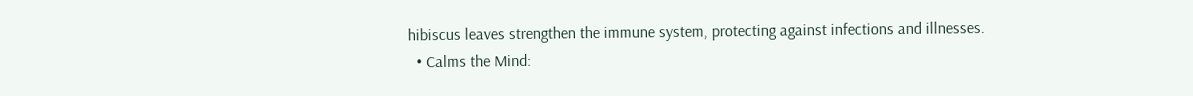hibiscus leaves strengthen the immune system, protecting against infections and illnesses.
  • Calms the Mind: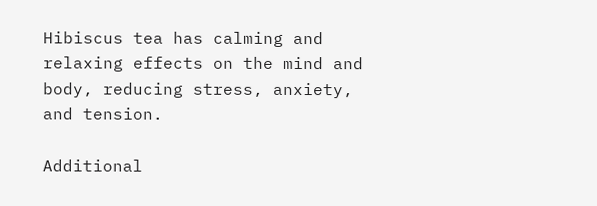Hibiscus tea has calming and relaxing effects on the mind and body, reducing stress, anxiety, and tension.

Additional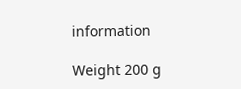information

Weight 200 g